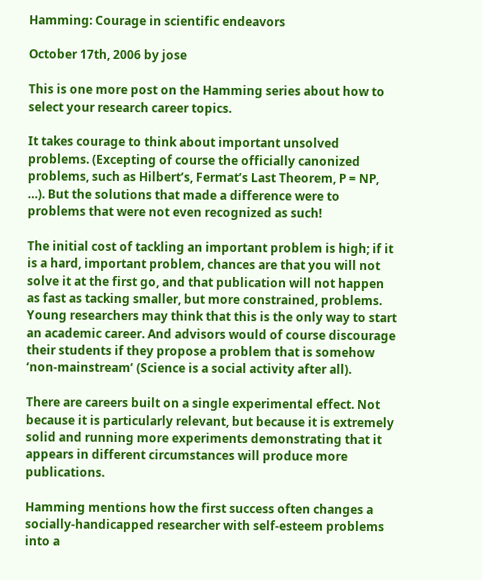Hamming: Courage in scientific endeavors

October 17th, 2006 by jose

This is one more post on the Hamming series about how to select your research career topics.

It takes courage to think about important unsolved problems. (Excepting of course the officially canonized problems, such as Hilbert’s, Fermat’s Last Theorem, P = NP, …). But the solutions that made a difference were to problems that were not even recognized as such!

The initial cost of tackling an important problem is high; if it is a hard, important problem, chances are that you will not solve it at the first go, and that publication will not happen as fast as tacking smaller, but more constrained, problems. Young researchers may think that this is the only way to start an academic career. And advisors would of course discourage their students if they propose a problem that is somehow ‘non-mainstream’ (Science is a social activity after all).

There are careers built on a single experimental effect. Not because it is particularly relevant, but because it is extremely solid and running more experiments demonstrating that it appears in different circumstances will produce more publications.

Hamming mentions how the first success often changes a socially-handicapped researcher with self-esteem problems into a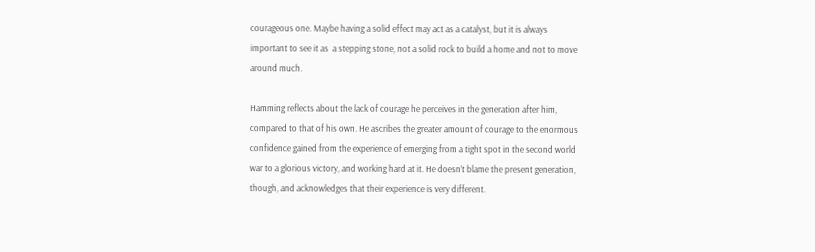courageous one. Maybe having a solid effect may act as a catalyst, but it is always important to see it as  a stepping stone, not a solid rock to build a home and not to move around much.

Hamming reflects about the lack of courage he perceives in the generation after him, compared to that of his own. He ascribes the greater amount of courage to the enormous confidence gained from the experience of emerging from a tight spot in the second world war to a glorious victory, and working hard at it. He doesn’t blame the present generation, though, and acknowledges that their experience is very different.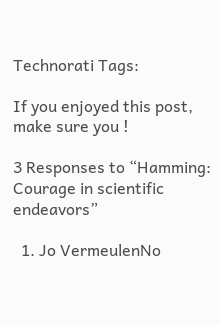Technorati Tags:

If you enjoyed this post, make sure you !

3 Responses to “Hamming: Courage in scientific endeavors”

  1. Jo VermeulenNo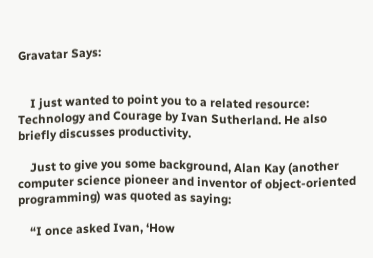Gravatar Says:


    I just wanted to point you to a related resource: Technology and Courage by Ivan Sutherland. He also briefly discusses productivity.

    Just to give you some background, Alan Kay (another computer science pioneer and inventor of object-oriented programming) was quoted as saying:

    “I once asked Ivan, ‘How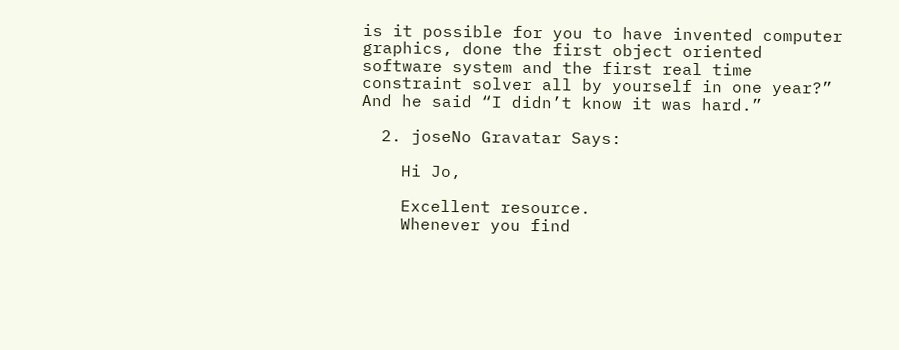is it possible for you to have invented computer graphics, done the first object oriented software system and the first real time constraint solver all by yourself in one year?” And he said “I didn’t know it was hard.”

  2. joseNo Gravatar Says:

    Hi Jo,

    Excellent resource.
    Whenever you find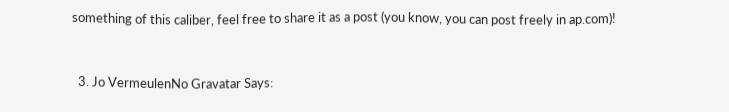something of this caliber, feel free to share it as a post (you know, you can post freely in ap.com)!


  3. Jo VermeulenNo Gravatar Says: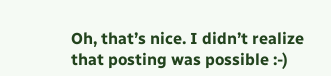Oh, that’s nice. I didn’t realize that posting was possible :-)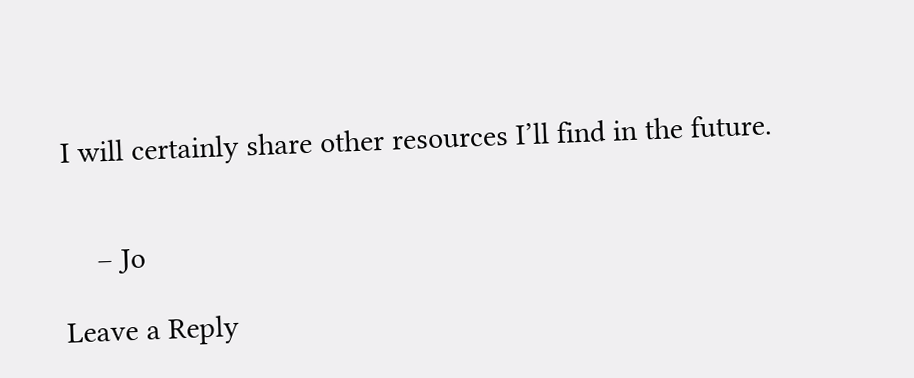I will certainly share other resources I’ll find in the future.


    – Jo

Leave a Reply